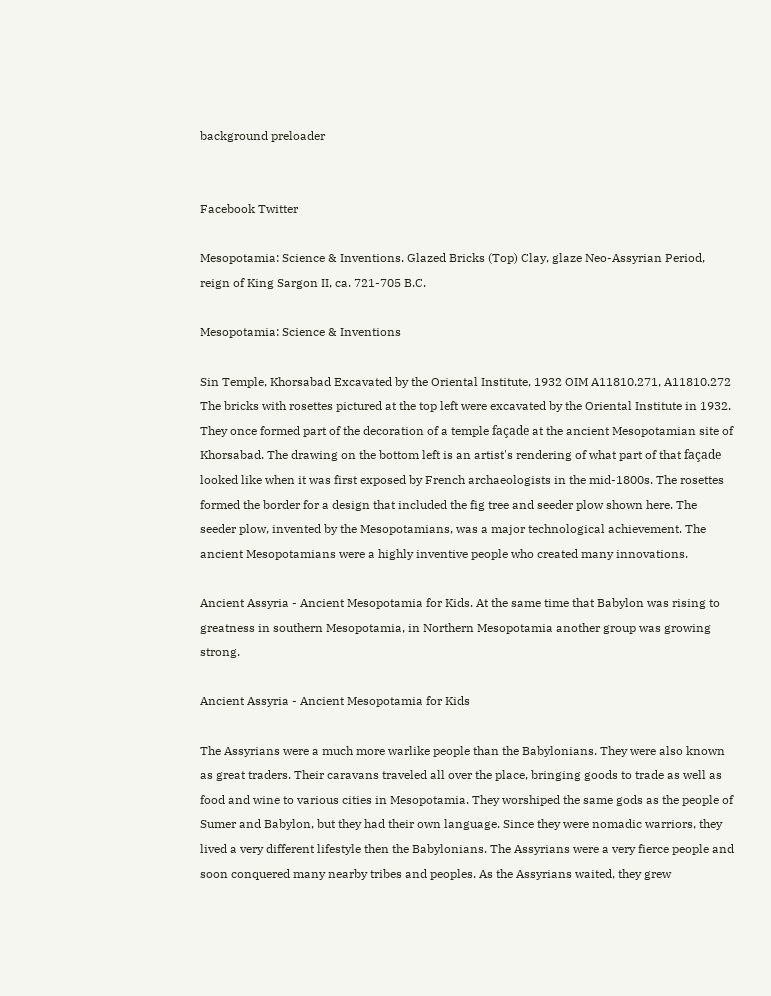background preloader


Facebook Twitter

Mesopotamia: Science & Inventions. Glazed Bricks (Top) Clay, glaze Neo-Assyrian Period, reign of King Sargon II, ca. 721-705 B.C.

Mesopotamia: Science & Inventions

Sin Temple, Khorsabad Excavated by the Oriental Institute, 1932 OIM A11810.271, A11810.272 The bricks with rosettes pictured at the top left were excavated by the Oriental Institute in 1932. They once formed part of the decoration of a temple façade at the ancient Mesopotamian site of Khorsabad. The drawing on the bottom left is an artist's rendering of what part of that façade looked like when it was first exposed by French archaeologists in the mid-1800s. The rosettes formed the border for a design that included the fig tree and seeder plow shown here. The seeder plow, invented by the Mesopotamians, was a major technological achievement. The ancient Mesopotamians were a highly inventive people who created many innovations.

Ancient Assyria - Ancient Mesopotamia for Kids. At the same time that Babylon was rising to greatness in southern Mesopotamia, in Northern Mesopotamia another group was growing strong.

Ancient Assyria - Ancient Mesopotamia for Kids

The Assyrians were a much more warlike people than the Babylonians. They were also known as great traders. Their caravans traveled all over the place, bringing goods to trade as well as food and wine to various cities in Mesopotamia. They worshiped the same gods as the people of Sumer and Babylon, but they had their own language. Since they were nomadic warriors, they lived a very different lifestyle then the Babylonians. The Assyrians were a very fierce people and soon conquered many nearby tribes and peoples. As the Assyrians waited, they grew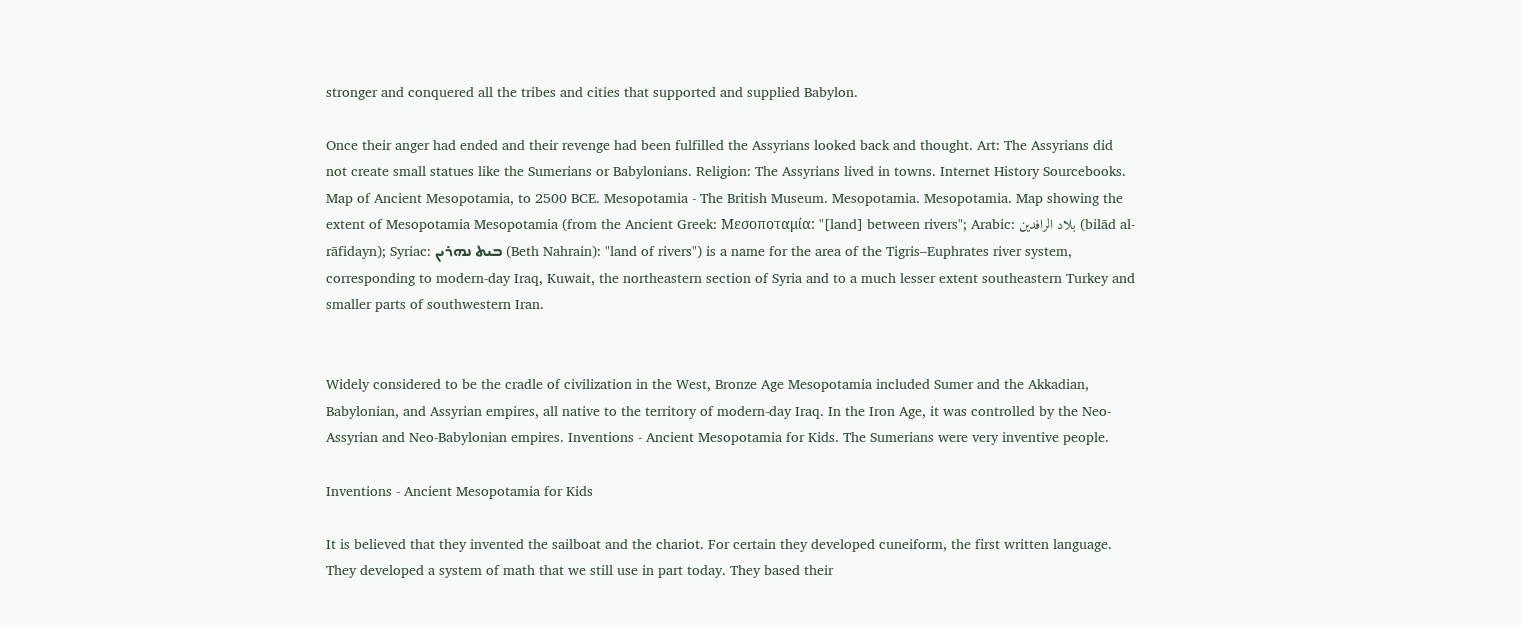stronger and conquered all the tribes and cities that supported and supplied Babylon.

Once their anger had ended and their revenge had been fulfilled the Assyrians looked back and thought. Art: The Assyrians did not create small statues like the Sumerians or Babylonians. Religion: The Assyrians lived in towns. Internet History Sourcebooks. Map of Ancient Mesopotamia, to 2500 BCE. Mesopotamia - The British Museum. Mesopotamia. Mesopotamia. Map showing the extent of Mesopotamia Mesopotamia (from the Ancient Greek: Μεσοποταμία: "[land] between rivers"; Arabic: بلاد الرافدين (bilād al-rāfidayn); Syriac: ܒܝܬ ܢܗܪܝܢ (Beth Nahrain): "land of rivers") is a name for the area of the Tigris–Euphrates river system, corresponding to modern-day Iraq, Kuwait, the northeastern section of Syria and to a much lesser extent southeastern Turkey and smaller parts of southwestern Iran.


Widely considered to be the cradle of civilization in the West, Bronze Age Mesopotamia included Sumer and the Akkadian, Babylonian, and Assyrian empires, all native to the territory of modern-day Iraq. In the Iron Age, it was controlled by the Neo-Assyrian and Neo-Babylonian empires. Inventions - Ancient Mesopotamia for Kids. The Sumerians were very inventive people.

Inventions - Ancient Mesopotamia for Kids

It is believed that they invented the sailboat and the chariot. For certain they developed cuneiform, the first written language. They developed a system of math that we still use in part today. They based their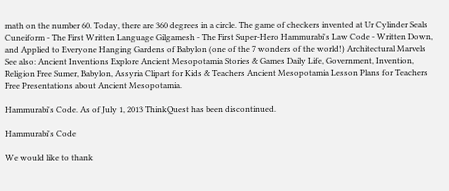math on the number 60. Today, there are 360 degrees in a circle. The game of checkers invented at Ur Cylinder Seals Cuneiform - The First Written Language Gilgamesh - The First Super-Hero Hammurabi's Law Code - Written Down, and Applied to Everyone Hanging Gardens of Babylon (one of the 7 wonders of the world!) Architectural Marvels See also: Ancient Inventions Explore Ancient Mesopotamia Stories & Games Daily Life, Government, Invention, Religion Free Sumer, Babylon, Assyria Clipart for Kids & Teachers Ancient Mesopotamia Lesson Plans for Teachers Free Presentations about Ancient Mesopotamia.

Hammurabi's Code. As of July 1, 2013 ThinkQuest has been discontinued.

Hammurabi's Code

We would like to thank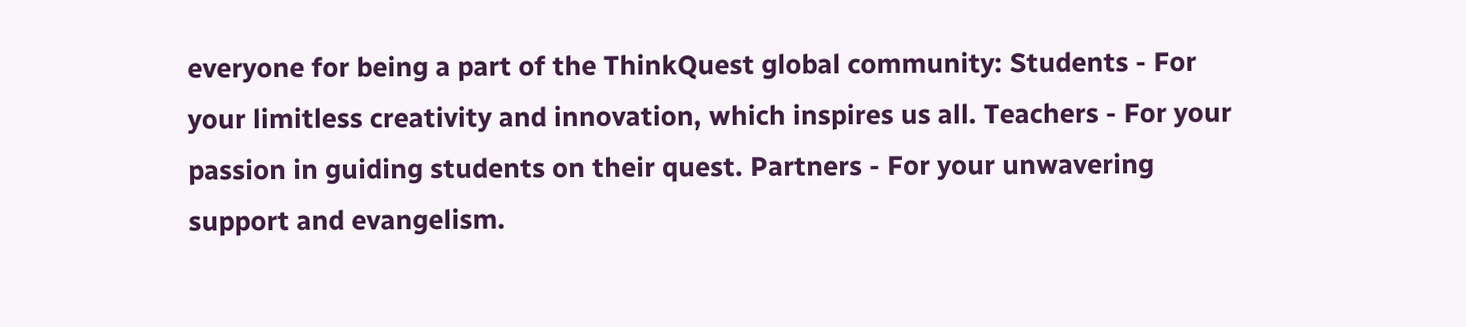everyone for being a part of the ThinkQuest global community: Students - For your limitless creativity and innovation, which inspires us all. Teachers - For your passion in guiding students on their quest. Partners - For your unwavering support and evangelism.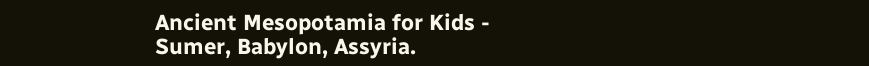Ancient Mesopotamia for Kids - Sumer, Babylon, Assyria.